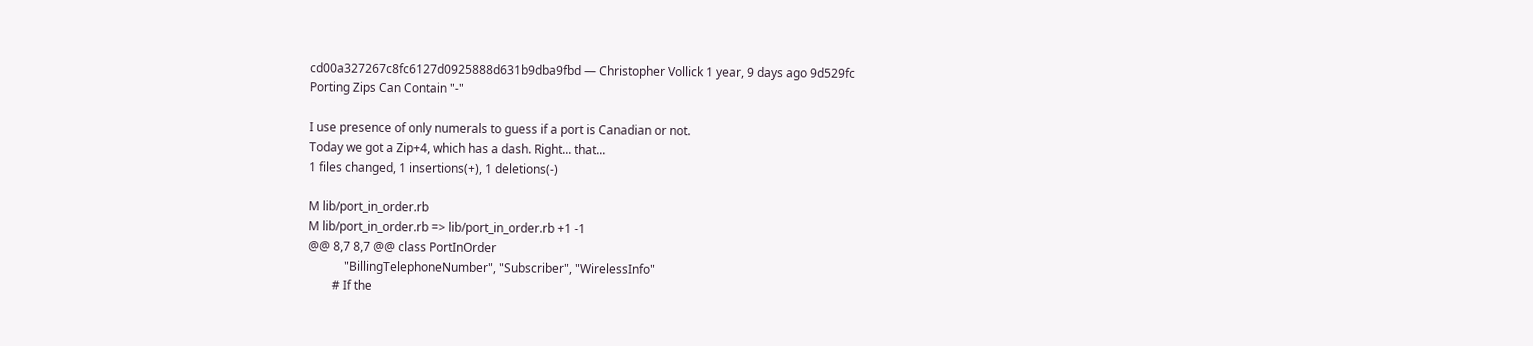cd00a327267c8fc6127d0925888d631b9dba9fbd — Christopher Vollick 1 year, 9 days ago 9d529fc
Porting Zips Can Contain "-"

I use presence of only numerals to guess if a port is Canadian or not.
Today we got a Zip+4, which has a dash. Right... that...
1 files changed, 1 insertions(+), 1 deletions(-)

M lib/port_in_order.rb
M lib/port_in_order.rb => lib/port_in_order.rb +1 -1
@@ 8,7 8,7 @@ class PortInOrder
            "BillingTelephoneNumber", "Subscriber", "WirelessInfo"
        # If the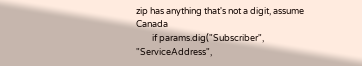zip has anything that's not a digit, assume Canada
        if params.dig("Subscriber", "ServiceAddress",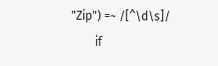"Zip") =~ /[^\d\s]/
        if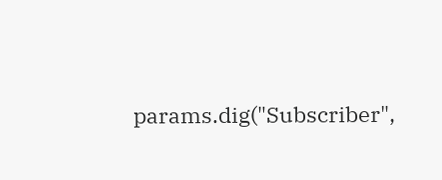params.dig("Subscriber",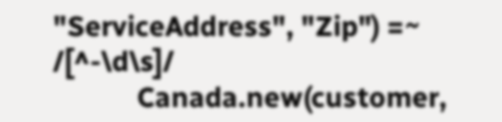"ServiceAddress", "Zip") =~ /[^-\d\s]/
            Canada.new(customer,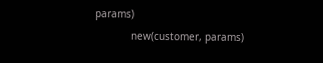params)
            new(customer, params)